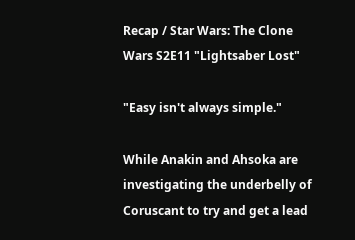Recap / Star Wars: The Clone Wars S2E11 "Lightsaber Lost"

"Easy isn't always simple."

While Anakin and Ahsoka are investigating the underbelly of Coruscant to try and get a lead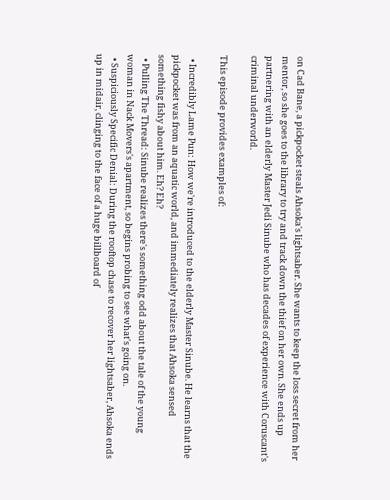on Cad Bane, a pickpocket steals Ahsoka's lightsaber. She wants to keep the loss secret from her mentor, so she goes to the library to try and track down the thief on her own. She ends up partnering with an elderly Master Jedi Sinube who has decades of experience with Coruscant's criminal underworld.

This episode provides examples of:

  • Incredibly Lame Pun: How we're introduced to the elderly Master Sinube. He learns that the pickpocket was from an aquatic world, and immediately realizes that Ahsoka sensed something fishy about him. Eh? Eh?
  • Pulling The Thread: Sinube realizes there's something odd about the tale of the young woman in Nack Movers's apartment, so begins probing to see what's going on.
  • Suspiciously Specific Denial: During the rooftop chase to recover her lightsaber, Ahsoka ends up in midair, clinging to the face of a huge billboard of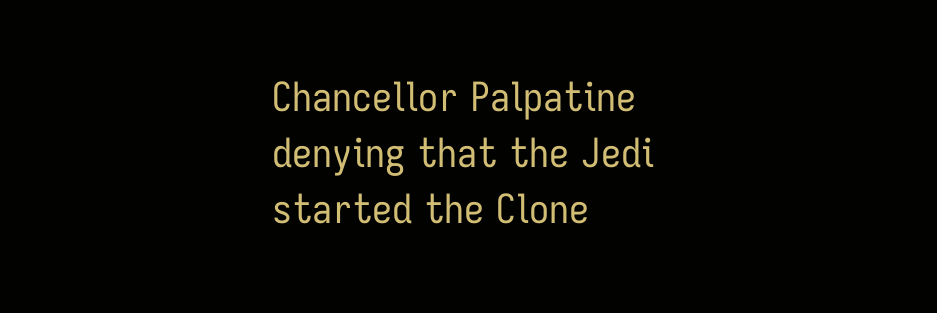Chancellor Palpatine denying that the Jedi started the Clone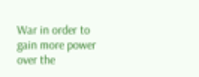War in order to gain more power over the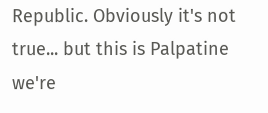Republic. Obviously it's not true... but this is Palpatine we're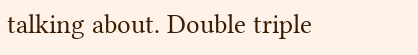talking about. Double triple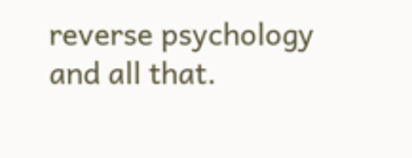reverse psychology and all that.